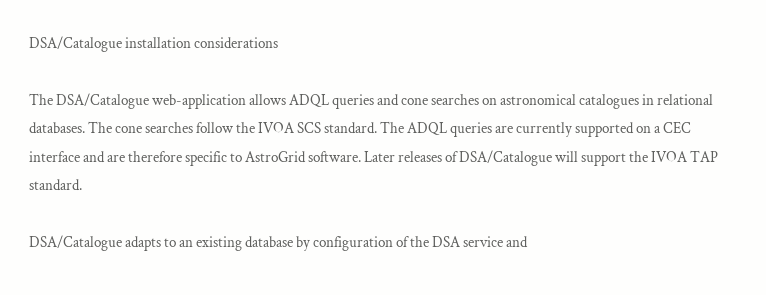DSA/Catalogue installation considerations

The DSA/Catalogue web-application allows ADQL queries and cone searches on astronomical catalogues in relational databases. The cone searches follow the IVOA SCS standard. The ADQL queries are currently supported on a CEC interface and are therefore specific to AstroGrid software. Later releases of DSA/Catalogue will support the IVOA TAP standard.

DSA/Catalogue adapts to an existing database by configuration of the DSA service and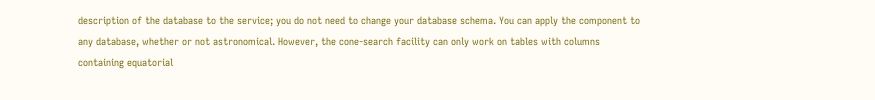description of the database to the service; you do not need to change your database schema. You can apply the component to any database, whether or not astronomical. However, the cone-search facility can only work on tables with columns containing equatorial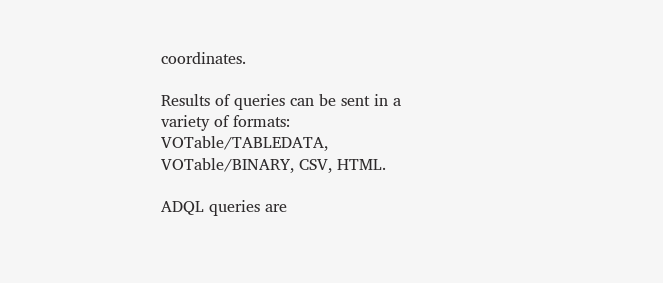coordinates.

Results of queries can be sent in a variety of formats: VOTable/TABLEDATA, VOTable/BINARY, CSV, HTML.

ADQL queries are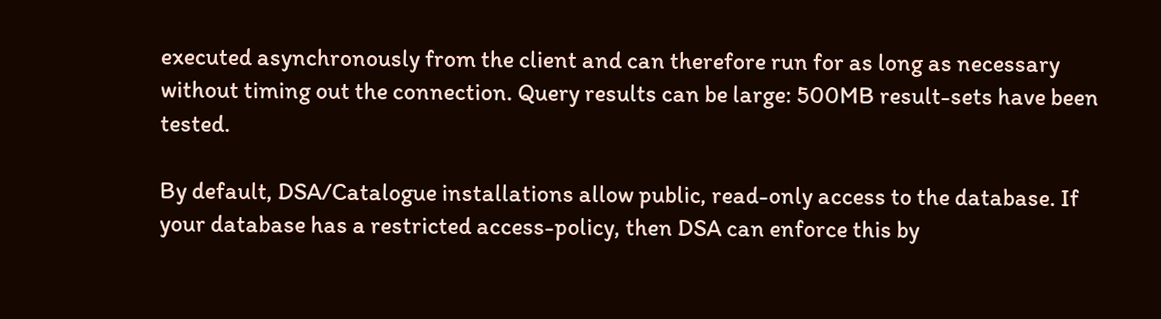executed asynchronously from the client and can therefore run for as long as necessary without timing out the connection. Query results can be large: 500MB result-sets have been tested.

By default, DSA/Catalogue installations allow public, read-only access to the database. If your database has a restricted access-policy, then DSA can enforce this by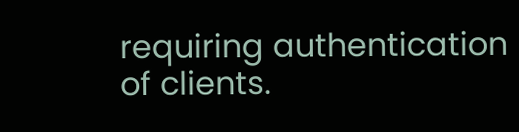requiring authentication of clients.